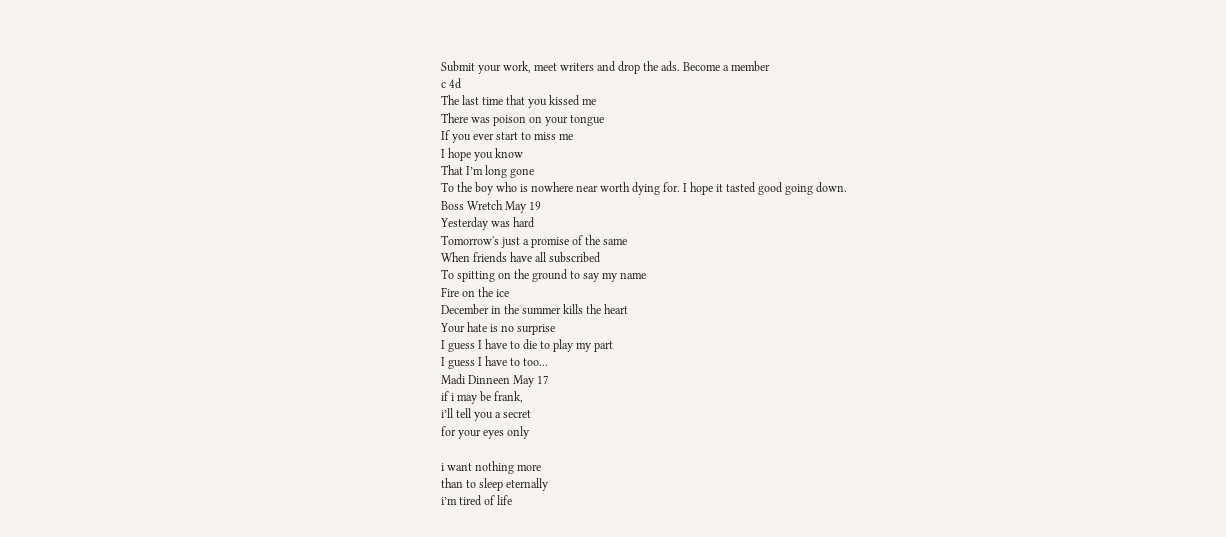Submit your work, meet writers and drop the ads. Become a member
c 4d
The last time that you kissed me
There was poison on your tongue
If you ever start to miss me
I hope you know
That I’m long gone
To the boy who is nowhere near worth dying for. I hope it tasted good going down.
Boss Wretch May 19
Yesterday was hard
Tomorrow's just a promise of the same
When friends have all subscribed
To spitting on the ground to say my name
Fire on the ice
December in the summer kills the heart
Your hate is no surprise
I guess I have to die to play my part
I guess I have to too...
Madi Dinneen May 17
if i may be frank,
i’ll tell you a secret
for your eyes only

i want nothing more
than to sleep eternally
i’m tired of life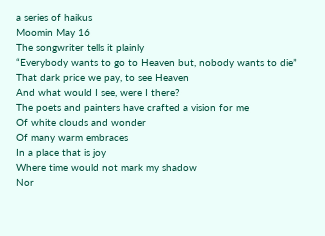a series of haikus
Moomin May 16
The songwriter tells it plainly
“Everybody wants to go to Heaven but, nobody wants to die”
That dark price we pay, to see Heaven
And what would I see, were I there?
The poets and painters have crafted a vision for me
Of white clouds and wonder
Of many warm embraces
In a place that is joy
Where time would not mark my shadow
Nor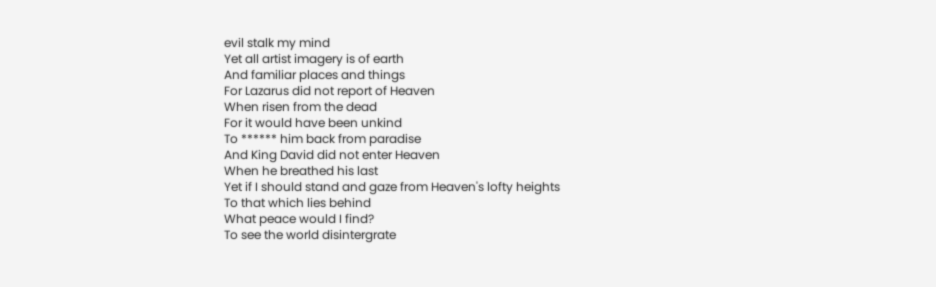evil stalk my mind
Yet all artist imagery is of earth
And familiar places and things
For Lazarus did not report of Heaven
When risen from the dead
For it would have been unkind
To ****** him back from paradise
And King David did not enter Heaven
When he breathed his last
Yet if I should stand and gaze from Heaven's lofty heights
To that which lies behind
What peace would I find?
To see the world disintergrate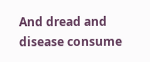And dread and disease consume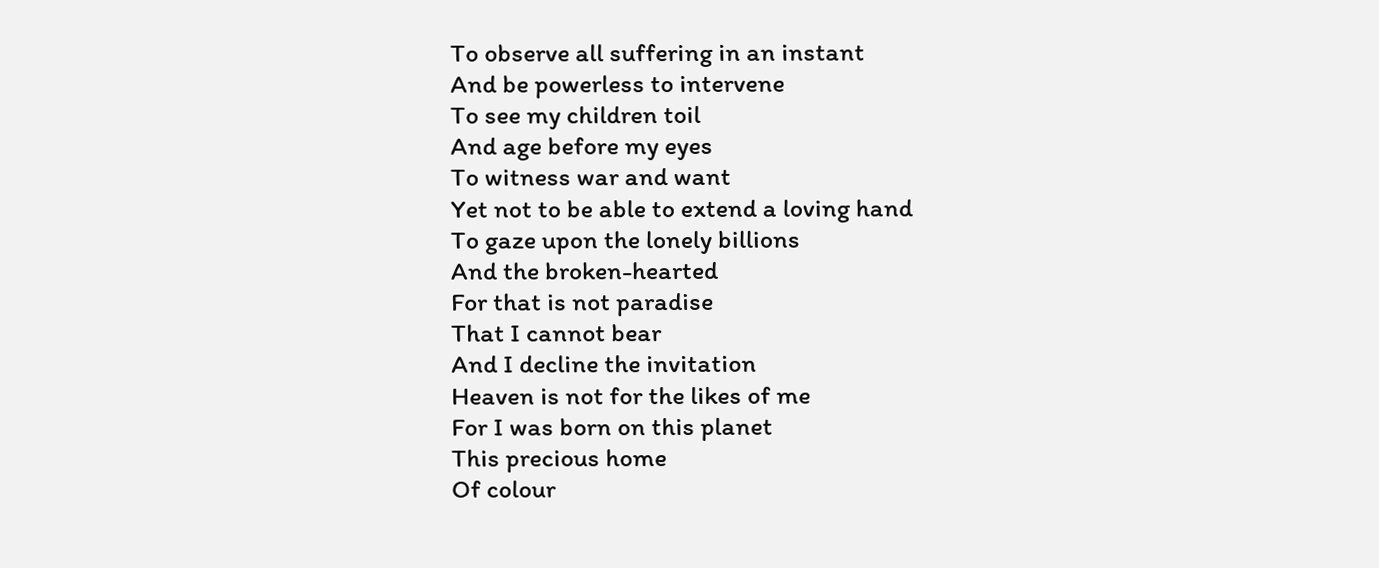To observe all suffering in an instant
And be powerless to intervene
To see my children toil
And age before my eyes
To witness war and want
Yet not to be able to extend a loving hand
To gaze upon the lonely billions
And the broken-hearted
For that is not paradise
That I cannot bear
And I decline the invitation
Heaven is not for the likes of me
For I was born on this planet
This precious home
Of colour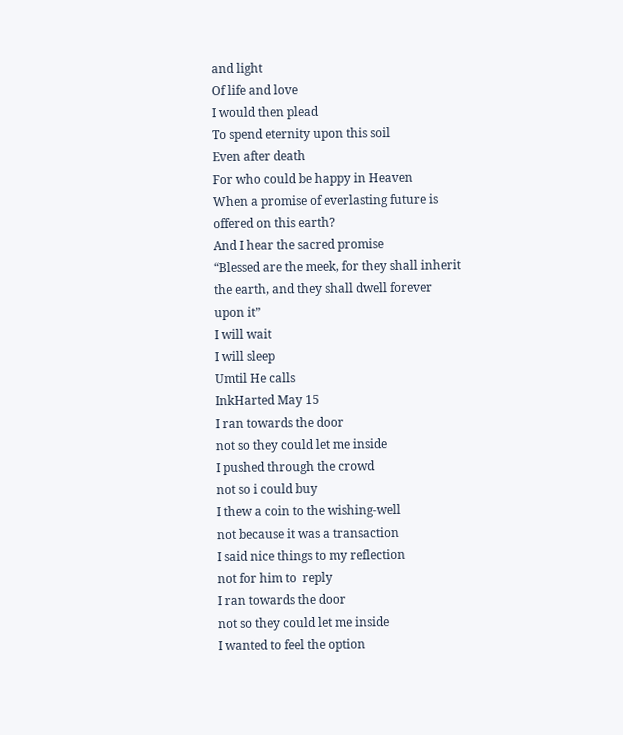and light
Of life and love
I would then plead
To spend eternity upon this soil
Even after death
For who could be happy in Heaven
When a promise of everlasting future is offered on this earth?
And I hear the sacred promise
“Blessed are the meek, for they shall inherit the earth, and they shall dwell forever upon it”
I will wait
I will sleep
Umtil He calls
InkHarted May 15
I ran towards the door
not so they could let me inside
I pushed through the crowd
not so i could buy
I thew a coin to the wishing-well
not because it was a transaction
I said nice things to my reflection
not for him to  reply
I ran towards the door
not so they could let me inside
I wanted to feel the option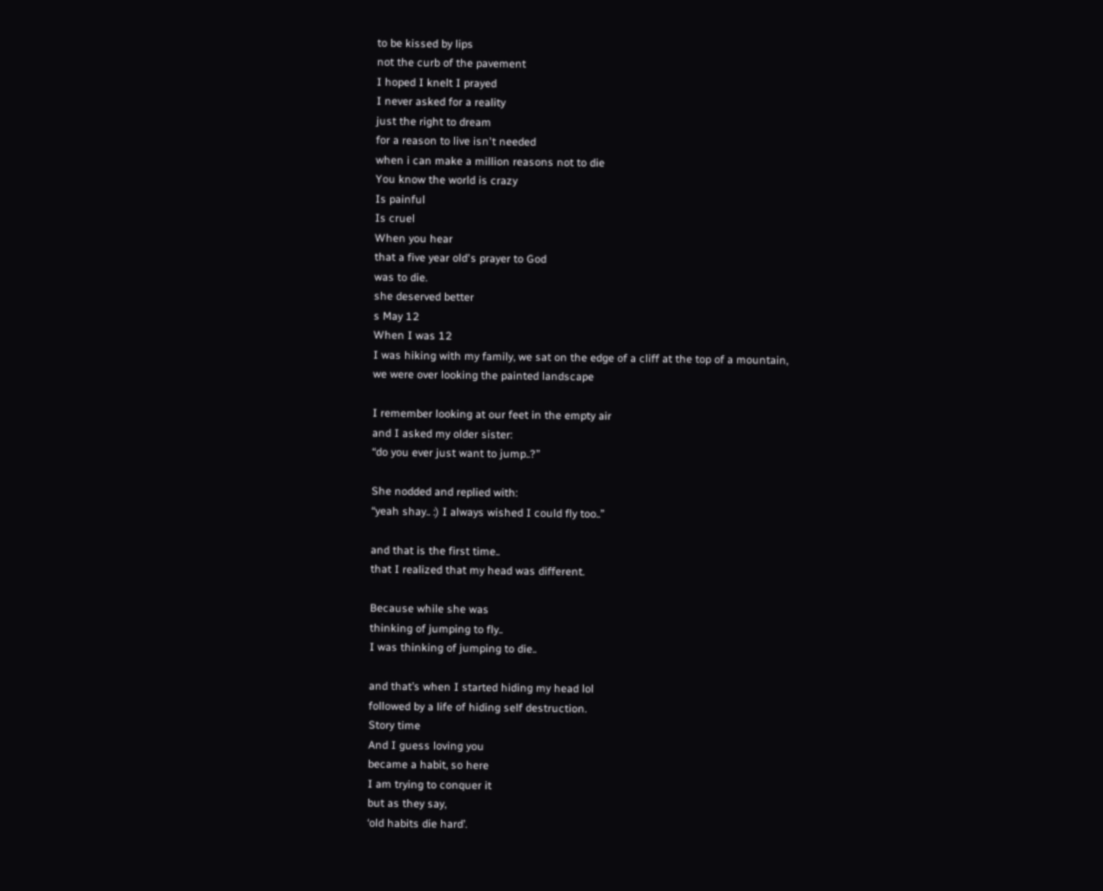to be kissed by lips
not the curb of the pavement
I hoped I knelt I prayed
I never asked for a reality
just the right to dream
for a reason to live isn't needed
when i can make a million reasons not to die
You know the world is crazy
Is painful
Is cruel
When you hear
that a five year old's prayer to God
was to die.
she deserved better
s May 12
When I was 12
I was hiking with my family, we sat on the edge of a cliff at the top of a mountain,
we were over looking the painted landscape

I remember looking at our feet in the empty air
and I asked my older sister:
“do you ever just want to jump..?”

She nodded and replied with:
“yeah shay.. :) I always wished I could fly too..”

and that is the first time..
that I realized that my head was different.

Because while she was
thinking of jumping to fly..
I was thinking of jumping to die..

and that’s when I started hiding my head lol
followed by a life of hiding self destruction.
Story time
And I guess loving you
became a habit, so here
I am trying to conquer it
but as they say,
‘old habits die hard’.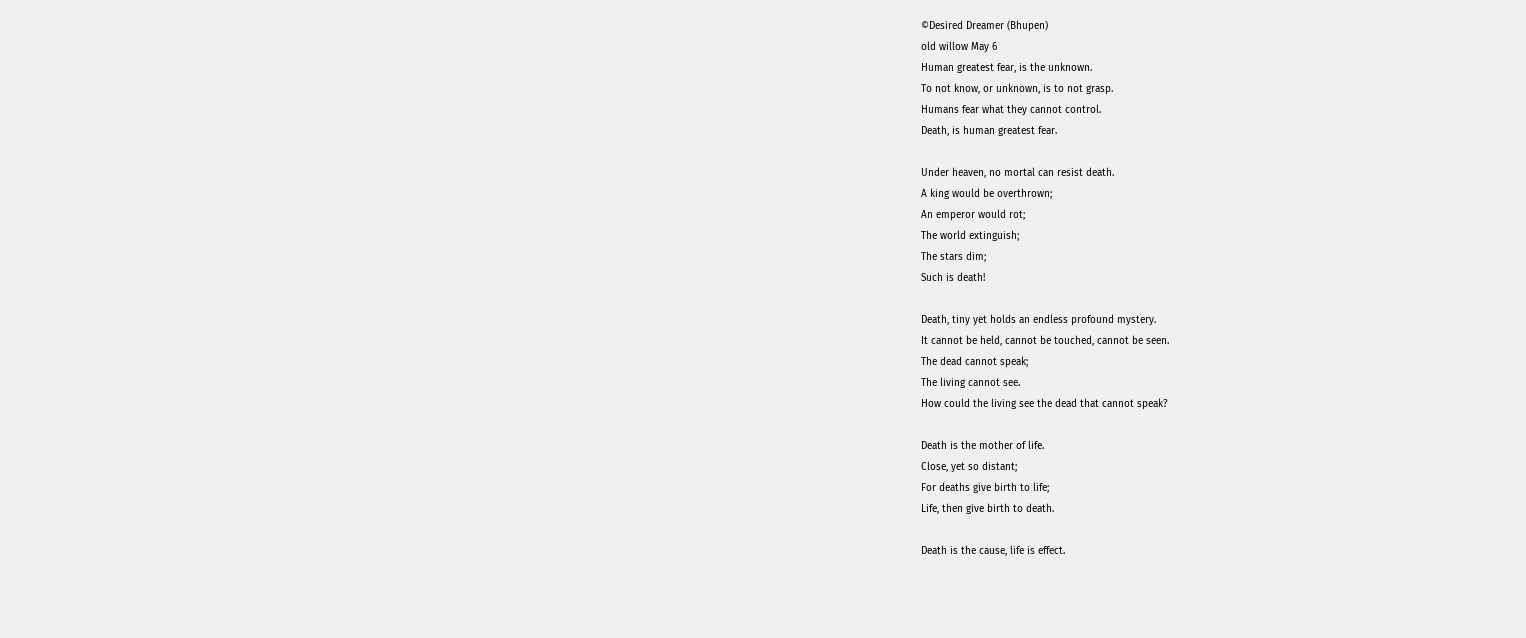©Desired Dreamer (Bhupen)
old willow May 6
Human greatest fear, is the unknown.
To not know, or unknown, is to not grasp.
Humans fear what they cannot control.
Death, is human greatest fear.

Under heaven, no mortal can resist death.
A king would be overthrown;
An emperor would rot;
The world extinguish;
The stars dim;
Such is death!

Death, tiny yet holds an endless profound mystery.
It cannot be held, cannot be touched, cannot be seen.
The dead cannot speak;
The living cannot see.
How could the living see the dead that cannot speak?

Death is the mother of life.
Close, yet so distant;
For deaths give birth to life;
Life, then give birth to death.

Death is the cause, life is effect.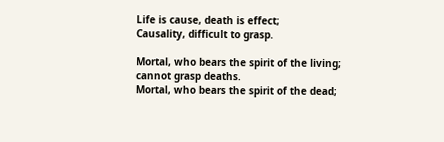Life is cause, death is effect;
Causality, difficult to grasp.

Mortal, who bears the spirit of the living;
cannot grasp deaths.
Mortal, who bears the spirit of the dead;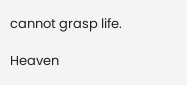cannot grasp life.

Heaven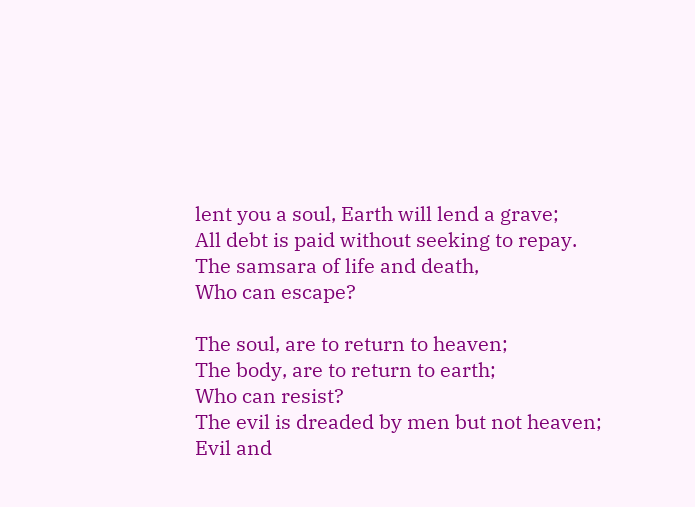lent you a soul, Earth will lend a grave;
All debt is paid without seeking to repay.
The samsara of life and death,
Who can escape?

The soul, are to return to heaven;
The body, are to return to earth;
Who can resist?
The evil is dreaded by men but not heaven;
Evil and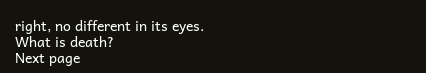right, no different in its eyes.
What is death?
Next page